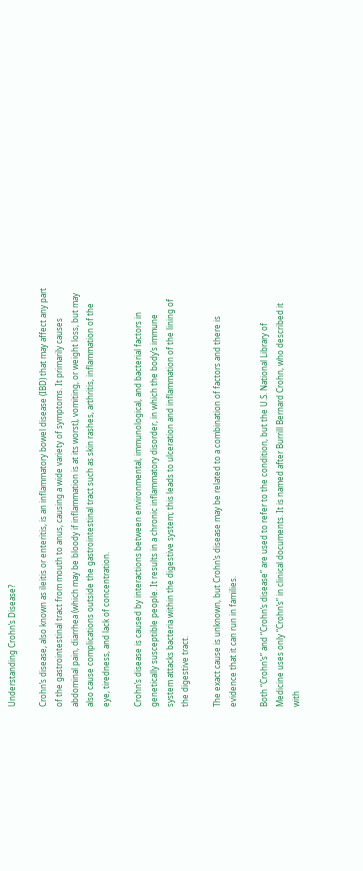Understanding Crohn’s Disease?

Crohn’s disease, also known as ileitis or enteritis, is an inflammatory bowel disease (IBD) that may affect any part of the gastrointestinal tract from mouth to anus, causing a wide variety of symptoms. It primarily causes abdominal pain, diarrhea (which may be bloody if inflammation is at its worst), vomiting, or weight loss, but may also cause complications outside the gastrointestinal tract such as skin rashes, arthritis, inflammation of the eye, tiredness, and lack of concentration.

Crohn’s disease is caused by interactions between environmental, immunological, and bacterial factors in genetically susceptible people. It results in a chronic inflammatory disorder, in which the body’s immune system attacks bacteria within the digestive system; this leads to ulceration and inflammation of the lining of the digestive tract.

The exact cause is unknown, but Crohn’s disease may be related to a combination of factors and there is evidence that it can run in families.

Both “Crohn’s” and “Crohn’s disease” are used to refer to the condition, but the U.S. National Library of Medicine uses only “Crohn’s” in clinical documents. It is named after Burrill Bernard Crohn, who described it with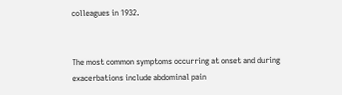colleagues in 1932.


The most common symptoms occurring at onset and during exacerbations include abdominal pain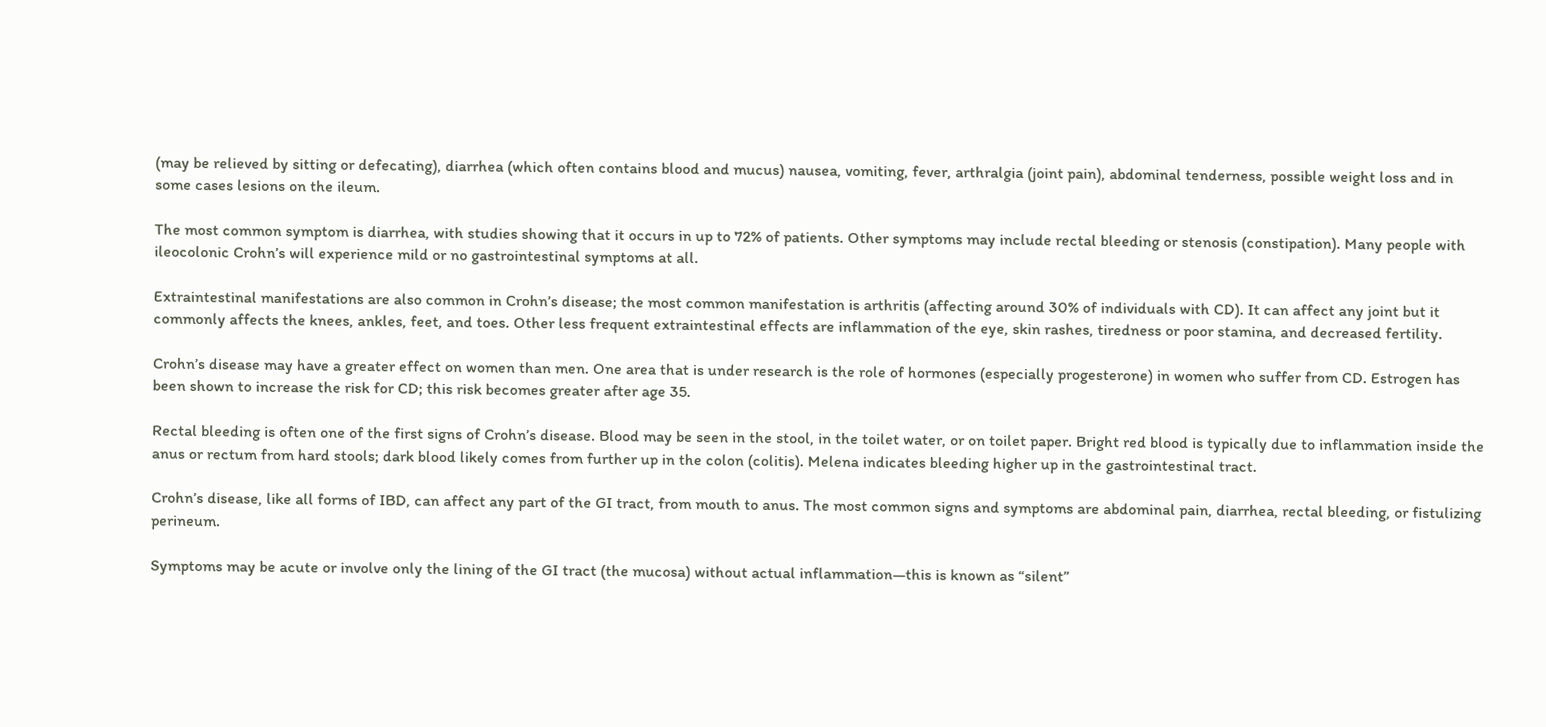(may be relieved by sitting or defecating), diarrhea (which often contains blood and mucus) nausea, vomiting, fever, arthralgia (joint pain), abdominal tenderness, possible weight loss and in some cases lesions on the ileum.

The most common symptom is diarrhea, with studies showing that it occurs in up to 72% of patients. Other symptoms may include rectal bleeding or stenosis (constipation). Many people with ileocolonic Crohn’s will experience mild or no gastrointestinal symptoms at all.

Extraintestinal manifestations are also common in Crohn’s disease; the most common manifestation is arthritis (affecting around 30% of individuals with CD). It can affect any joint but it commonly affects the knees, ankles, feet, and toes. Other less frequent extraintestinal effects are inflammation of the eye, skin rashes, tiredness or poor stamina, and decreased fertility.

Crohn’s disease may have a greater effect on women than men. One area that is under research is the role of hormones (especially progesterone) in women who suffer from CD. Estrogen has been shown to increase the risk for CD; this risk becomes greater after age 35.

Rectal bleeding is often one of the first signs of Crohn’s disease. Blood may be seen in the stool, in the toilet water, or on toilet paper. Bright red blood is typically due to inflammation inside the anus or rectum from hard stools; dark blood likely comes from further up in the colon (colitis). Melena indicates bleeding higher up in the gastrointestinal tract.

Crohn’s disease, like all forms of IBD, can affect any part of the GI tract, from mouth to anus. The most common signs and symptoms are abdominal pain, diarrhea, rectal bleeding, or fistulizing perineum.

Symptoms may be acute or involve only the lining of the GI tract (the mucosa) without actual inflammation—this is known as “silent”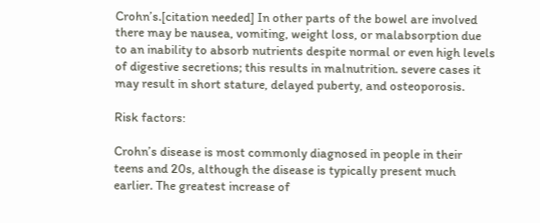Crohn’s.[citation needed] In other parts of the bowel are involved there may be nausea, vomiting, weight loss, or malabsorption due to an inability to absorb nutrients despite normal or even high levels of digestive secretions; this results in malnutrition. severe cases it may result in short stature, delayed puberty, and osteoporosis.

Risk factors:

Crohn’s disease is most commonly diagnosed in people in their teens and 20s, although the disease is typically present much earlier. The greatest increase of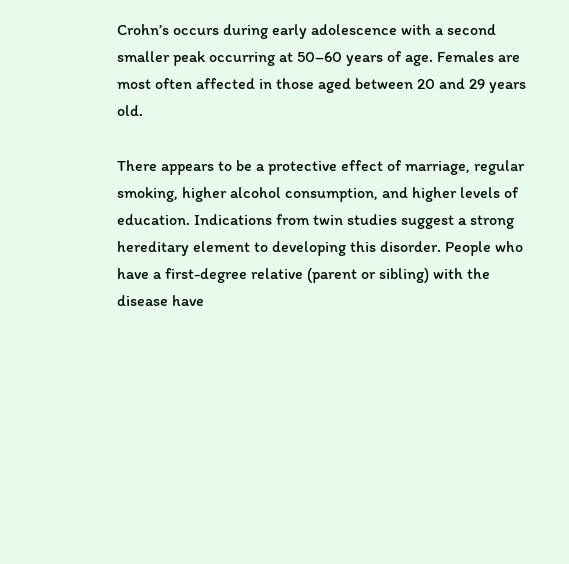Crohn’s occurs during early adolescence with a second smaller peak occurring at 50–60 years of age. Females are most often affected in those aged between 20 and 29 years old.

There appears to be a protective effect of marriage, regular smoking, higher alcohol consumption, and higher levels of education. Indications from twin studies suggest a strong hereditary element to developing this disorder. People who have a first-degree relative (parent or sibling) with the disease have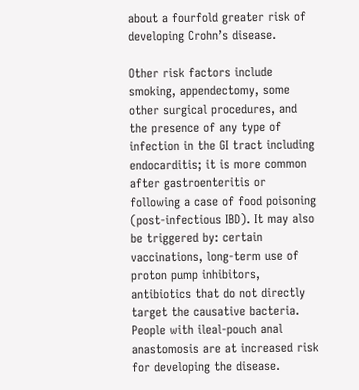about a fourfold greater risk of developing Crohn’s disease.

Other risk factors include smoking, appendectomy, some other surgical procedures, and the presence of any type of infection in the GI tract including endocarditis; it is more common after gastroenteritis or following a case of food poisoning (post-infectious IBD). It may also be triggered by: certain vaccinations, long-term use of proton pump inhibitors, antibiotics that do not directly target the causative bacteria. People with ileal-pouch anal anastomosis are at increased risk for developing the disease.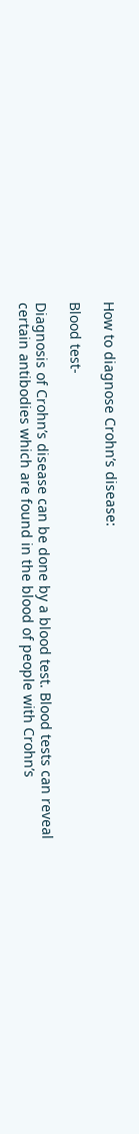How to diagnose Crohn’s disease:

Blood test-

Diagnosis of Crohn’s disease can be done by a blood test. Blood tests can reveal certain antibodies which are found in the blood of people with Crohn’s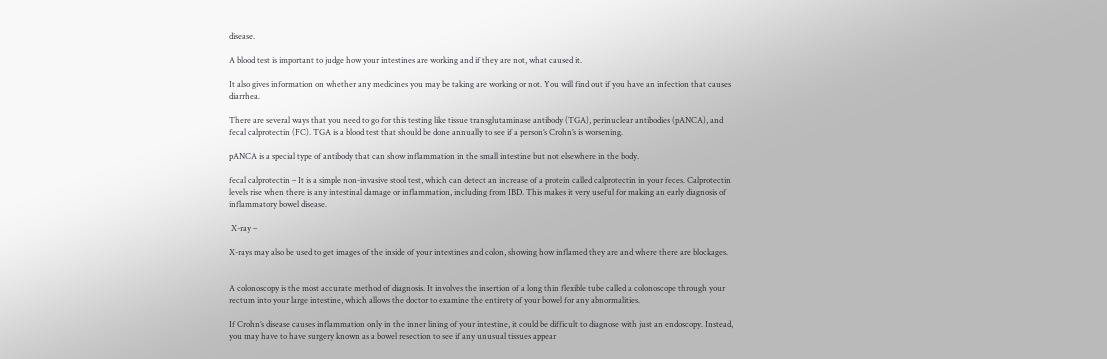disease.

A blood test is important to judge how your intestines are working and if they are not, what caused it.

It also gives information on whether any medicines you may be taking are working or not. You will find out if you have an infection that causes diarrhea.

There are several ways that you need to go for this testing like tissue transglutaminase antibody (TGA), perinuclear antibodies (pANCA), and fecal calprotectin (FC). TGA is a blood test that should be done annually to see if a person’s Crohn’s is worsening.

pANCA is a special type of antibody that can show inflammation in the small intestine but not elsewhere in the body.

fecal calprotectin – It is a simple non-invasive stool test, which can detect an increase of a protein called calprotectin in your feces. Calprotectin levels rise when there is any intestinal damage or inflammation, including from IBD. This makes it very useful for making an early diagnosis of inflammatory bowel disease.

 X-ray –

X-rays may also be used to get images of the inside of your intestines and colon, showing how inflamed they are and where there are blockages.


A colonoscopy is the most accurate method of diagnosis. It involves the insertion of a long thin flexible tube called a colonoscope through your rectum into your large intestine, which allows the doctor to examine the entirety of your bowel for any abnormalities.

If Crohn’s disease causes inflammation only in the inner lining of your intestine, it could be difficult to diagnose with just an endoscopy. Instead, you may have to have surgery known as a bowel resection to see if any unusual tissues appear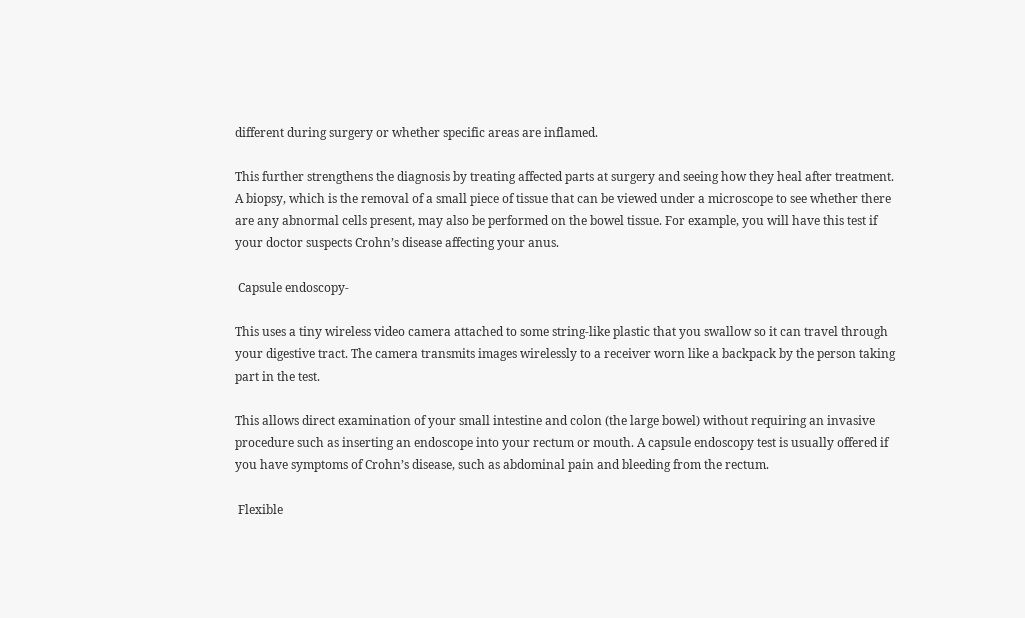different during surgery or whether specific areas are inflamed.

This further strengthens the diagnosis by treating affected parts at surgery and seeing how they heal after treatment. A biopsy, which is the removal of a small piece of tissue that can be viewed under a microscope to see whether there are any abnormal cells present, may also be performed on the bowel tissue. For example, you will have this test if your doctor suspects Crohn’s disease affecting your anus.

 Capsule endoscopy-

This uses a tiny wireless video camera attached to some string-like plastic that you swallow so it can travel through your digestive tract. The camera transmits images wirelessly to a receiver worn like a backpack by the person taking part in the test.

This allows direct examination of your small intestine and colon (the large bowel) without requiring an invasive procedure such as inserting an endoscope into your rectum or mouth. A capsule endoscopy test is usually offered if you have symptoms of Crohn’s disease, such as abdominal pain and bleeding from the rectum.

 Flexible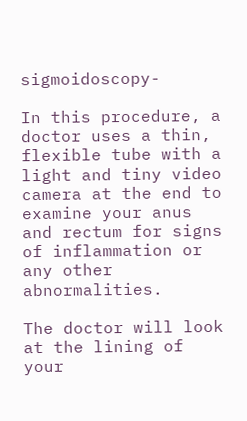sigmoidoscopy-

In this procedure, a doctor uses a thin, flexible tube with a light and tiny video camera at the end to examine your anus and rectum for signs of inflammation or any other abnormalities.

The doctor will look at the lining of your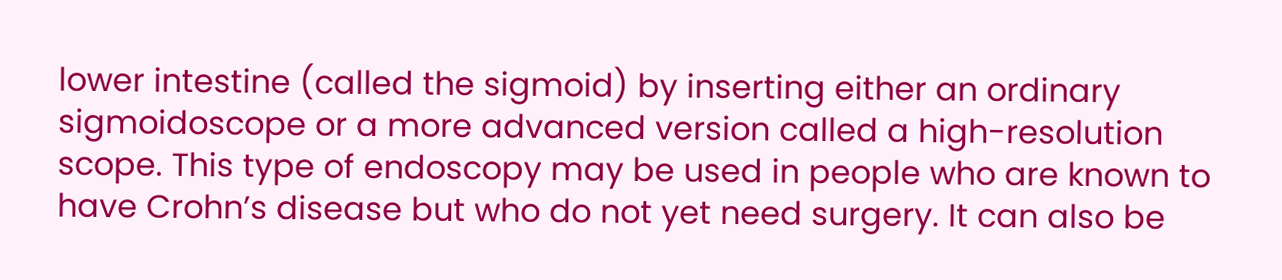lower intestine (called the sigmoid) by inserting either an ordinary sigmoidoscope or a more advanced version called a high-resolution scope. This type of endoscopy may be used in people who are known to have Crohn’s disease but who do not yet need surgery. It can also be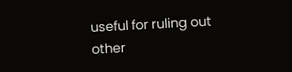useful for ruling out other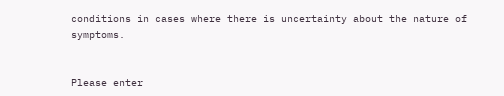conditions in cases where there is uncertainty about the nature of symptoms.


Please enter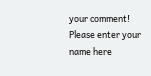your comment!
Please enter your name here